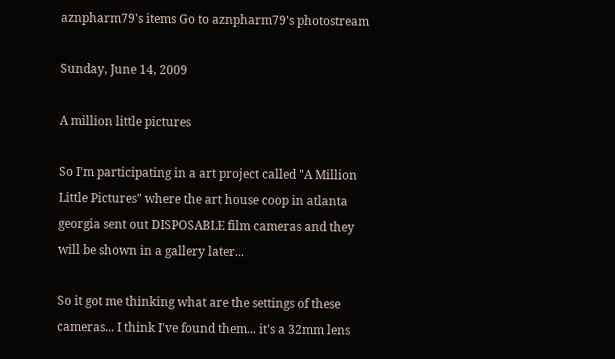aznpharm79's items Go to aznpharm79's photostream

Sunday, June 14, 2009

A million little pictures

So I'm participating in a art project called "A Million Little Pictures" where the art house coop in atlanta georgia sent out DISPOSABLE film cameras and they will be shown in a gallery later...

So it got me thinking what are the settings of these cameras... I think I've found them... it's a 32mm lens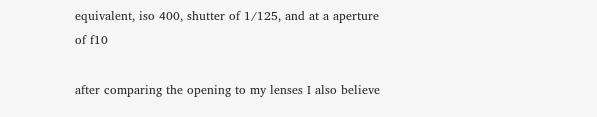equivalent, iso 400, shutter of 1/125, and at a aperture of f10

after comparing the opening to my lenses I also believe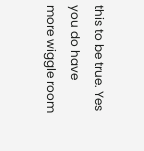this to be true. Yes you do have more wiggle room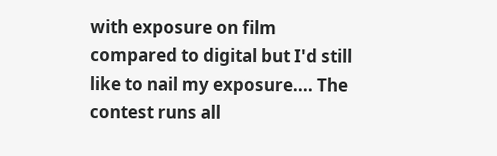with exposure on film compared to digital but I'd still like to nail my exposure.... The contest runs all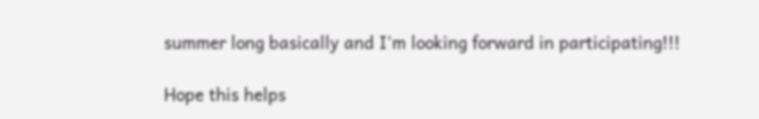summer long basically and I'm looking forward in participating!!!

Hope this helps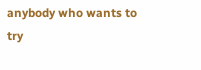anybody who wants to try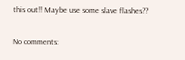this out!! Maybe use some slave flashes??

No comments: